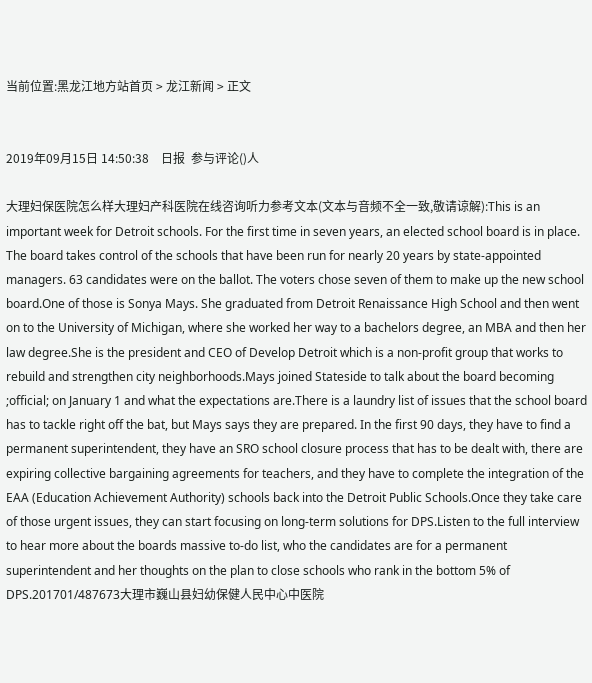当前位置:黑龙江地方站首页 > 龙江新闻 > 正文


2019年09月15日 14:50:38    日报  参与评论()人

大理妇保医院怎么样大理妇产科医院在线咨询听力参考文本(文本与音频不全一致,敬请谅解):This is an important week for Detroit schools. For the first time in seven years, an elected school board is in place. The board takes control of the schools that have been run for nearly 20 years by state-appointed managers. 63 candidates were on the ballot. The voters chose seven of them to make up the new school board.One of those is Sonya Mays. She graduated from Detroit Renaissance High School and then went on to the University of Michigan, where she worked her way to a bachelors degree, an MBA and then her law degree.She is the president and CEO of Develop Detroit which is a non-profit group that works to rebuild and strengthen city neighborhoods.Mays joined Stateside to talk about the board becoming ;official; on January 1 and what the expectations are.There is a laundry list of issues that the school board has to tackle right off the bat, but Mays says they are prepared. In the first 90 days, they have to find a permanent superintendent, they have an SRO school closure process that has to be dealt with, there are expiring collective bargaining agreements for teachers, and they have to complete the integration of the EAA (Education Achievement Authority) schools back into the Detroit Public Schools.Once they take care of those urgent issues, they can start focusing on long-term solutions for DPS.Listen to the full interview to hear more about the boards massive to-do list, who the candidates are for a permanent superintendent and her thoughts on the plan to close schools who rank in the bottom 5% of DPS.201701/487673大理市巍山县妇幼保健人民中心中医院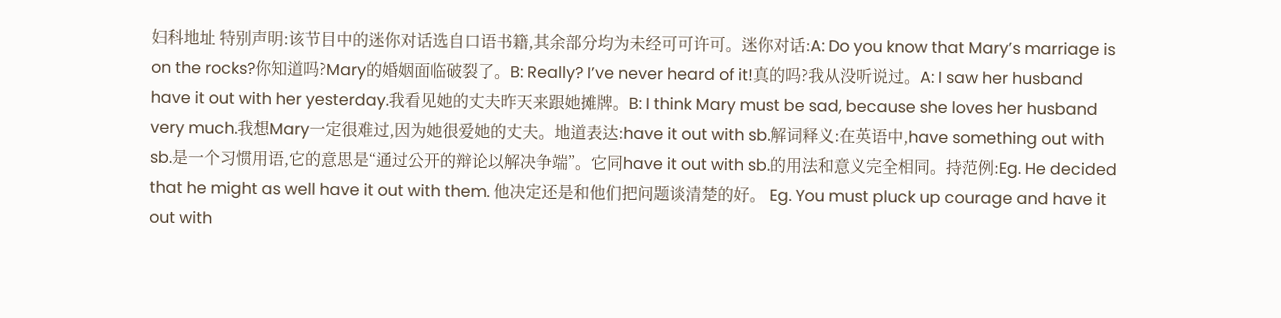妇科地址 特别声明:该节目中的迷你对话选自口语书籍,其余部分均为未经可可许可。迷你对话:A: Do you know that Mary’s marriage is on the rocks?你知道吗?Mary的婚姻面临破裂了。B: Really? I’ve never heard of it!真的吗?我从没听说过。A: I saw her husband have it out with her yesterday.我看见她的丈夫昨天来跟她摊牌。B: I think Mary must be sad, because she loves her husband very much.我想Mary一定很难过,因为她很爱她的丈夫。地道表达:have it out with sb.解词释义:在英语中,have something out with sb.是一个习惯用语,它的意思是“通过公开的辩论以解决争端”。它同have it out with sb.的用法和意义完全相同。持范例:Eg. He decided that he might as well have it out with them. 他决定还是和他们把问题谈清楚的好。 Eg. You must pluck up courage and have it out with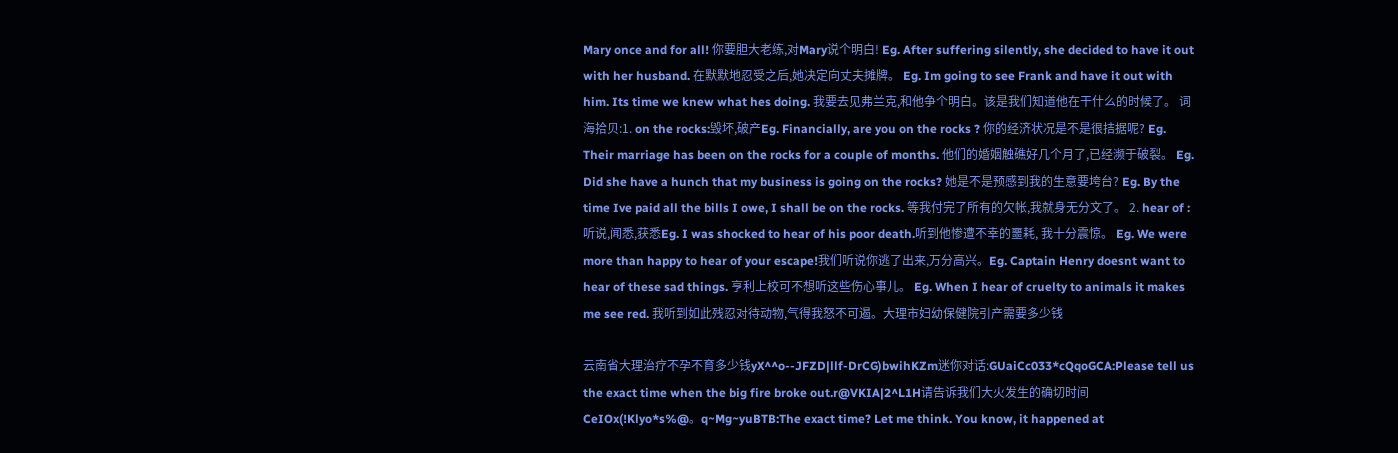Mary once and for all! 你要胆大老练,对Mary说个明白! Eg. After suffering silently, she decided to have it out with her husband. 在默默地忍受之后,她决定向丈夫摊牌。 Eg. Im going to see Frank and have it out with him. Its time we knew what hes doing. 我要去见弗兰克,和他争个明白。该是我们知道他在干什么的时候了。 词海拾贝:1. on the rocks:毁坏,破产Eg. Financially, are you on the rocks ? 你的经济状况是不是很拮据呢? Eg. Their marriage has been on the rocks for a couple of months. 他们的婚姻触礁好几个月了,已经濒于破裂。 Eg. Did she have a hunch that my business is going on the rocks? 她是不是预感到我的生意要垮台? Eg. By the time Ive paid all the bills I owe, I shall be on the rocks. 等我付完了所有的欠帐,我就身无分文了。 2. hear of :听说,闻悉,获悉Eg. I was shocked to hear of his poor death.听到他惨遭不幸的噩耗, 我十分震惊。 Eg. We were more than happy to hear of your escape!我们听说你逃了出来,万分高兴。Eg. Captain Henry doesnt want to hear of these sad things. 亨利上校可不想听这些伤心事儿。 Eg. When I hear of cruelty to animals it makes me see red. 我听到如此残忍对待动物,气得我怒不可遏。大理市妇幼保健院引产需要多少钱

云南省大理治疗不孕不育多少钱yX^^o--JFZD|llf-DrCG)bwihKZm迷你对话:GUaiCc033*cQqoGCA:Please tell us the exact time when the big fire broke out.r@VKIA|2^L1H请告诉我们大火发生的确切时间CeIOx(!Klyo*s%@。q~Mg~yuBTB:The exact time? Let me think. You know, it happened at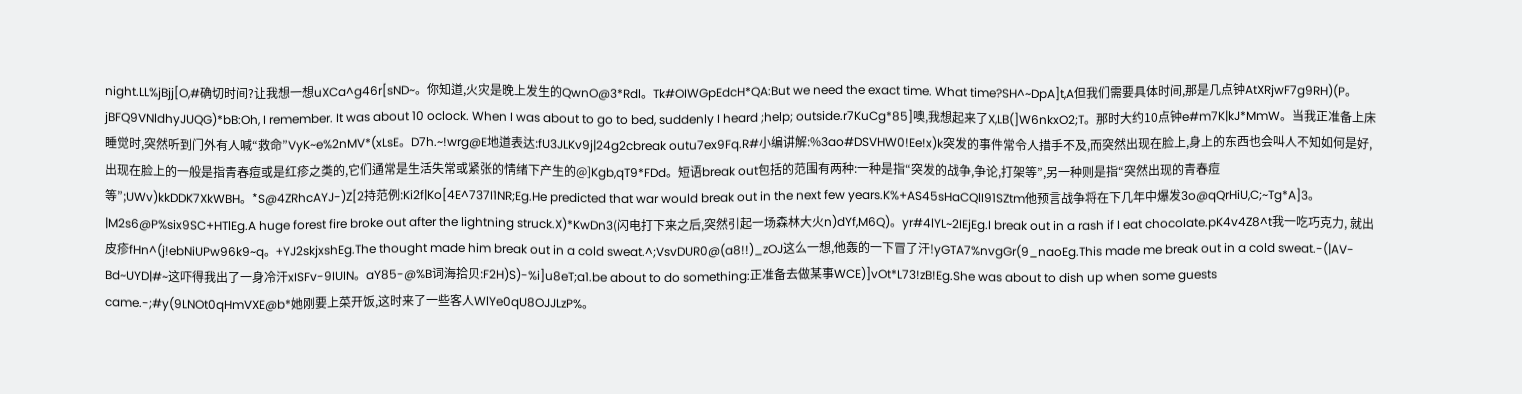night.LL%jBjj[O,#确切时间?让我想一想uXCa^g46r[sND~。你知道,火灾是晚上发生的QwnO@3*Rdl。Tk#OIWGpEdcH*QA:But we need the exact time. What time?SH^~DpA]t,A但我们需要具体时间,那是几点钟AtXRjwF7g9RH)(P。jBFQ9VNldhyJUQG)*bB:Oh, I remember. It was about 10 oclock. When I was about to go to bed, suddenly I heard ;help; outside.r7KuCg*85]噢,我想起来了X,LB(]W6nkxO2;T。那时大约10点钟e#m7K|kJ*MmW。当我正准备上床睡觉时,突然听到门外有人喊“救命”VyK~e%2nMV*(xLsE。D7h.~!wrg@E地道表达:fU3JLKv9j|24g2cbreak outu7ex9Fq.R#小编讲解:%3ao#DSVHW0!Ee!x)k突发的事件常令人措手不及,而突然出现在脸上,身上的东西也会叫人不知如何是好,出现在脸上的一般是指青春痘或是红疹之类的,它们通常是生活失常或紧张的情绪下产生的@]Kgb,qT9*FDd。短语break out包括的范围有两种:一种是指“突发的战争,争论,打架等”,另一种则是指“突然出现的青春痘等”;UWv)kkDDK7XkWBH。*S@4ZRhcAYJ-)Z[2持范例:Ki2f|Ko[4E^737I1NR;Eg.He predicted that war would break out in the next few years.K%+AS45sHaCQlI91SZtm他预言战争将在下几年中爆发3o@qQrHiU,C;~Tg*A]3。|M2s6@P%six9SC+HTlEg.A huge forest fire broke out after the lightning struck.X)*KwDn3(闪电打下来之后,突然引起一场森林大火n)dYf,M6Q)。yr#4lYL~2IEjEg.I break out in a rash if I eat chocolate.pK4v4Z8^t我一吃巧克力, 就出皮疹fHn^(j!ebNiUPw96k9~q。+YJ2skjxshEg.The thought made him break out in a cold sweat.^;VsvDUR0@(a8!!)_zOJ这么一想,他轰的一下冒了汗!yGTA7%nvgGr(9_naoEg.This made me break out in a cold sweat.-(|AV-Bd~UYD|#~这吓得我出了一身冷汗xISFv-9IUIN。aY85-@%B词海拾贝:F2H)S)-%i]u8eT;a1.be about to do something:正准备去做某事WCE)]vOt*L73!zB!Eg.She was about to dish up when some guests came.-;#y(9LNOt0qHmVXE@b*她刚要上菜开饭,这时来了一些客人WlYe0qU8OJJLzP%。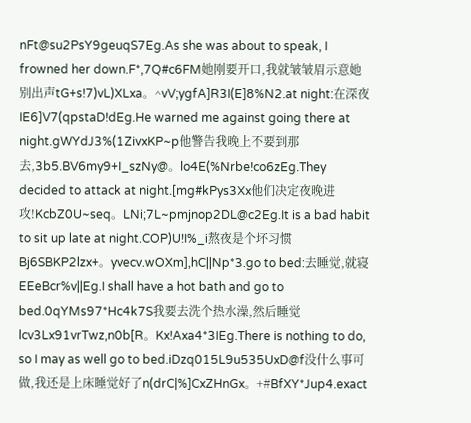nFt@su2PsY9geuqS7Eg.As she was about to speak, I frowned her down.F*,7Q#c6FM她刚要开口,我就皱皱眉示意她别出声tG+s!7)vL)XLxa。^vV;ygfA]R3I(E]8%N2.at night:在深夜IE6]V7(qpstaD!dEg.He warned me against going there at night.gWYdJ3%(1ZivxKP~p他警告我晚上不要到那去,3b5.BV6my9+I_szNy@。lo4E(%Nrbe!co6zEg.They decided to attack at night.[mg#kPys3Xx他们决定夜晚进攻!KcbZ0U~seq。LNi;7L~pmjnop2DL@c2Eg.It is a bad habit to sit up late at night.COP)U!I%_i熬夜是个坏习惯Bj6SBKP2lzx+。yvecv.wOXm],hC||Np*3.go to bed:去睡觉,就寝EEeBcr%v||Eg.I shall have a hot bath and go to bed.0qYMs97*Hc4k7S我要去洗个热水澡,然后睡觉lcv3Lx91vrTwz,n0b[R。Kx!Axa4*3IEg.There is nothing to do, so I may as well go to bed.iDzq015L9u535UxD@f没什么事可做,我还是上床睡觉好了n(drC|%]CxZHnGx。+#BfXY*Jup4.exact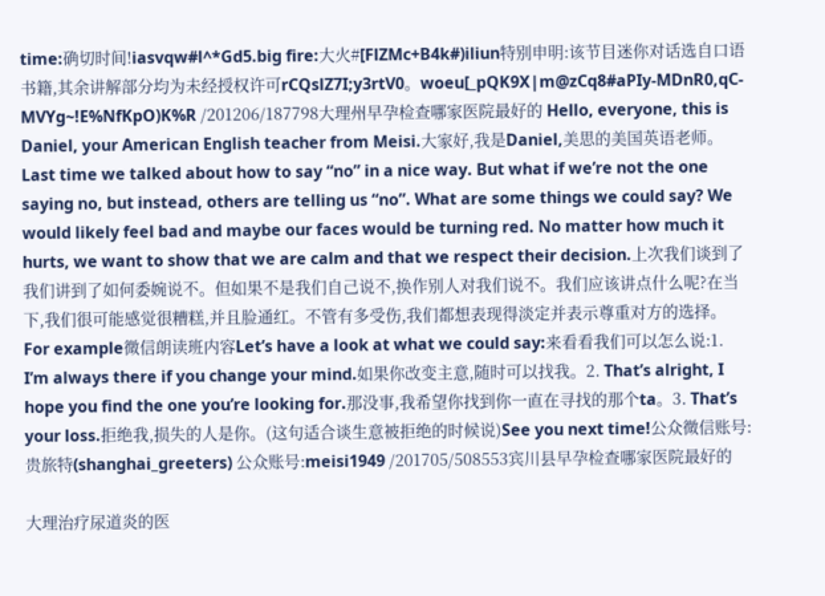time:确切时间!iasvqw#l^*Gd5.big fire:大火#[FlZMc+B4k#)iliun特别申明:该节目迷你对话选自口语书籍,其余讲解部分均为未经授权许可rCQslZ7I;y3rtV0。woeu[_pQK9X|m@zCq8#aPIy-MDnR0,qC-MVYg~!E%NfKpO)K%R /201206/187798大理州早孕检查哪家医院最好的 Hello, everyone, this is Daniel, your American English teacher from Meisi.大家好,我是Daniel,美思的美国英语老师。Last time we talked about how to say “no” in a nice way. But what if we’re not the one saying no, but instead, others are telling us “no”. What are some things we could say? We would likely feel bad and maybe our faces would be turning red. No matter how much it hurts, we want to show that we are calm and that we respect their decision.上次我们谈到了我们讲到了如何委婉说不。但如果不是我们自己说不,换作别人对我们说不。我们应该讲点什么呢?在当下,我们很可能感觉很糟糕,并且脸通红。不管有多受伤,我们都想表现得淡定并表示尊重对方的选择。For example微信朗读班内容Let’s have a look at what we could say:来看看我们可以怎么说:1. I’m always there if you change your mind.如果你改变主意,随时可以找我。2. That’s alright, I hope you find the one you’re looking for.那没事,我希望你找到你一直在寻找的那个ta。3. That’s your loss.拒绝我,损失的人是你。(这句适合谈生意被拒绝的时候说)See you next time!公众微信账号:贵旅特(shanghai_greeters) 公众账号:meisi1949 /201705/508553宾川县早孕检查哪家医院最好的

大理治疗尿道炎的医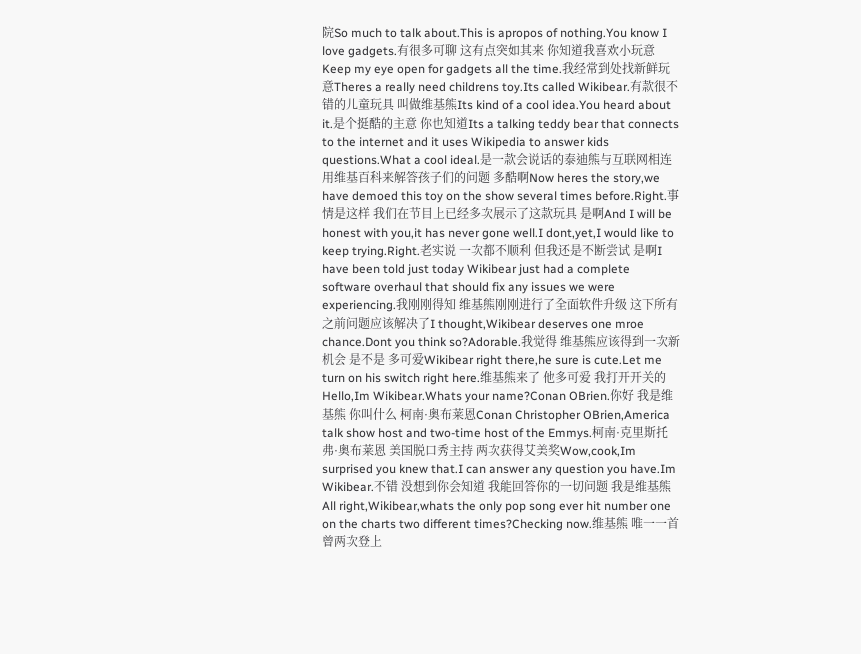院So much to talk about.This is apropos of nothing.You know I love gadgets.有很多可聊 这有点突如其来 你知道我喜欢小玩意Keep my eye open for gadgets all the time.我经常到处找新鲜玩意Theres a really need childrens toy.Its called Wikibear.有款很不错的儿童玩具 叫做维基熊Its kind of a cool idea.You heard about it.是个挺酷的主意 你也知道Its a talking teddy bear that connects to the internet and it uses Wikipedia to answer kids questions.What a cool ideal.是一款会说话的泰迪熊与互联网相连 用维基百科来解答孩子们的问题 多酷啊Now heres the story,we have demoed this toy on the show several times before.Right.事情是这样 我们在节目上已经多次展示了这款玩具 是啊And I will be honest with you,it has never gone well.I dont,yet,I would like to keep trying.Right.老实说 一次都不顺利 但我还是不断尝试 是啊I have been told just today Wikibear just had a complete software overhaul that should fix any issues we were experiencing.我刚刚得知 维基熊刚刚进行了全面软件升级 这下所有之前问题应该解决了I thought,Wikibear deserves one mroe chance.Dont you think so?Adorable.我觉得 维基熊应该得到一次新机会 是不是 多可爱Wikibear right there,he sure is cute.Let me turn on his switch right here.维基熊来了 他多可爱 我打开开关的Hello,Im Wikibear.Whats your name?Conan OBrien.你好 我是维基熊 你叫什么 柯南·奥布莱恩Conan Christopher OBrien,America talk show host and two-time host of the Emmys.柯南·克里斯托弗·奥布莱恩 美国脱口秀主持 两次获得艾美奖Wow,cook,Im surprised you knew that.I can answer any question you have.Im Wikibear.不错 没想到你会知道 我能回答你的一切问题 我是维基熊All right,Wikibear,whats the only pop song ever hit number one on the charts two different times?Checking now.维基熊 唯一一首曾两次登上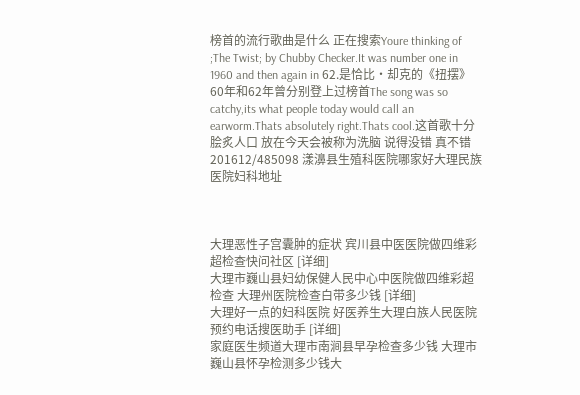榜首的流行歌曲是什么 正在搜索Youre thinking of ;The Twist; by Chubby Checker.It was number one in 1960 and then again in 62.是恰比·却克的《扭摆》 60年和62年曾分别登上过榜首The song was so catchy,its what people today would call an earworm.Thats absolutely right.Thats cool.这首歌十分脍炙人口 放在今天会被称为洗脑 说得没错 真不错201612/485098 漾濞县生殖科医院哪家好大理民族医院妇科地址



大理恶性子宫囊肿的症状 宾川县中医医院做四维彩超检查快问社区 [详细]
大理市巍山县妇幼保健人民中心中医院做四维彩超检查 大理州医院检查白带多少钱 [详细]
大理好一点的妇科医院 好医养生大理白族人民医院预约电话搜医助手 [详细]
家庭医生频道大理市南涧县早孕检查多少钱 大理市巍山县怀孕检测多少钱大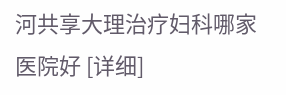河共享大理治疗妇科哪家医院好 [详细]